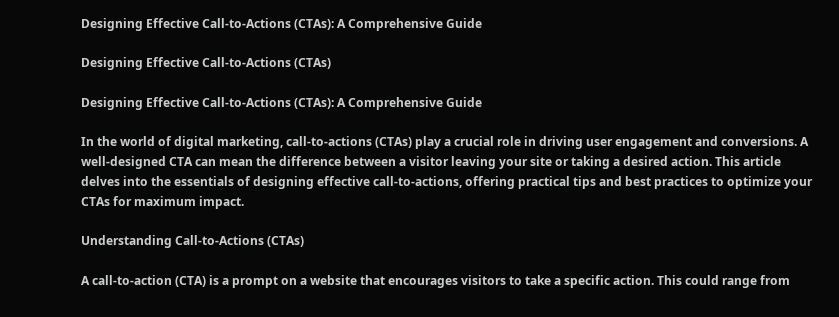Designing Effective Call-to-Actions (CTAs): A Comprehensive Guide

Designing Effective Call-to-Actions (CTAs)

Designing Effective Call-to-Actions (CTAs): A Comprehensive Guide

In the world of digital marketing, call-to-actions (CTAs) play a crucial role in driving user engagement and conversions. A well-designed CTA can mean the difference between a visitor leaving your site or taking a desired action. This article delves into the essentials of designing effective call-to-actions, offering practical tips and best practices to optimize your CTAs for maximum impact.

Understanding Call-to-Actions (CTAs)

A call-to-action (CTA) is a prompt on a website that encourages visitors to take a specific action. This could range from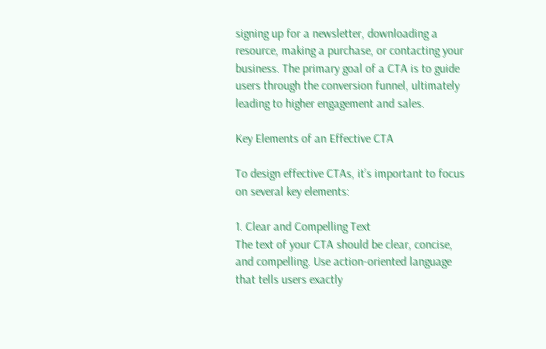signing up for a newsletter, downloading a resource, making a purchase, or contacting your business. The primary goal of a CTA is to guide users through the conversion funnel, ultimately leading to higher engagement and sales.

Key Elements of an Effective CTA

To design effective CTAs, it’s important to focus on several key elements:

1. Clear and Compelling Text
The text of your CTA should be clear, concise, and compelling. Use action-oriented language that tells users exactly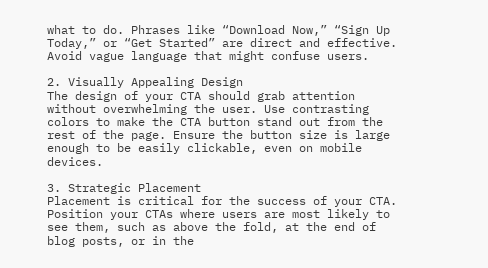what to do. Phrases like “Download Now,” “Sign Up Today,” or “Get Started” are direct and effective. Avoid vague language that might confuse users.

2. Visually Appealing Design
The design of your CTA should grab attention without overwhelming the user. Use contrasting colors to make the CTA button stand out from the rest of the page. Ensure the button size is large enough to be easily clickable, even on mobile devices.

3. Strategic Placement
Placement is critical for the success of your CTA. Position your CTAs where users are most likely to see them, such as above the fold, at the end of blog posts, or in the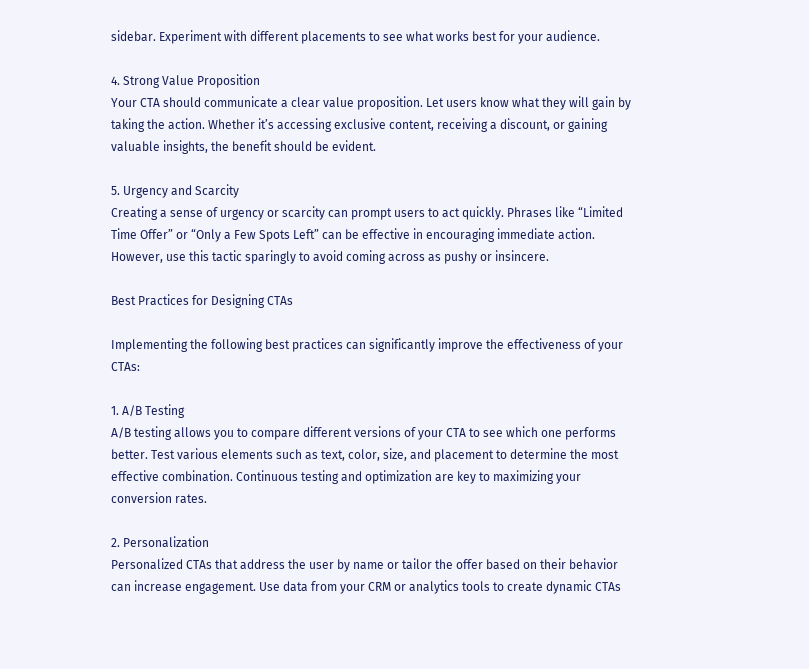sidebar. Experiment with different placements to see what works best for your audience.

4. Strong Value Proposition
Your CTA should communicate a clear value proposition. Let users know what they will gain by taking the action. Whether it’s accessing exclusive content, receiving a discount, or gaining valuable insights, the benefit should be evident.

5. Urgency and Scarcity
Creating a sense of urgency or scarcity can prompt users to act quickly. Phrases like “Limited Time Offer” or “Only a Few Spots Left” can be effective in encouraging immediate action. However, use this tactic sparingly to avoid coming across as pushy or insincere.

Best Practices for Designing CTAs

Implementing the following best practices can significantly improve the effectiveness of your CTAs:

1. A/B Testing
A/B testing allows you to compare different versions of your CTA to see which one performs better. Test various elements such as text, color, size, and placement to determine the most effective combination. Continuous testing and optimization are key to maximizing your conversion rates.

2. Personalization
Personalized CTAs that address the user by name or tailor the offer based on their behavior can increase engagement. Use data from your CRM or analytics tools to create dynamic CTAs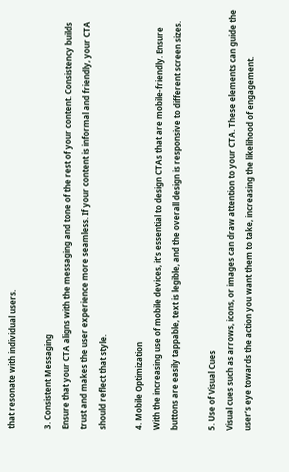that resonate with individual users.

3. Consistent Messaging
Ensure that your CTA aligns with the messaging and tone of the rest of your content. Consistency builds trust and makes the user experience more seamless. If your content is informal and friendly, your CTA should reflect that style.

4. Mobile Optimization
With the increasing use of mobile devices, it’s essential to design CTAs that are mobile-friendly. Ensure buttons are easily tappable, text is legible, and the overall design is responsive to different screen sizes.

5. Use of Visual Cues
Visual cues such as arrows, icons, or images can draw attention to your CTA. These elements can guide the user’s eye towards the action you want them to take, increasing the likelihood of engagement.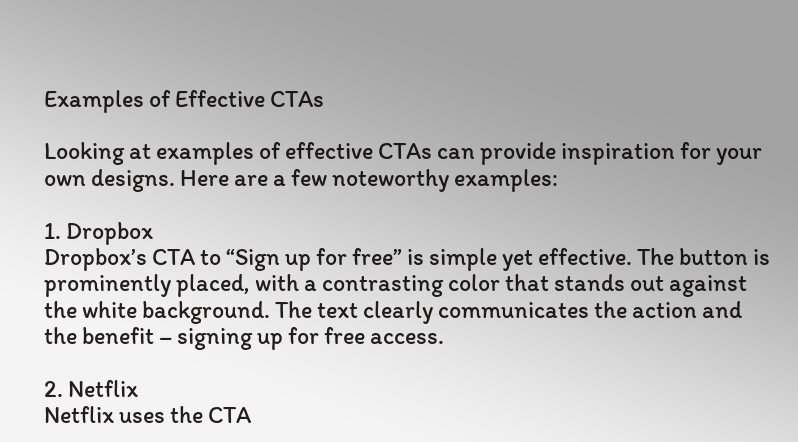Examples of Effective CTAs

Looking at examples of effective CTAs can provide inspiration for your own designs. Here are a few noteworthy examples:

1. Dropbox
Dropbox’s CTA to “Sign up for free” is simple yet effective. The button is prominently placed, with a contrasting color that stands out against the white background. The text clearly communicates the action and the benefit – signing up for free access.

2. Netflix
Netflix uses the CTA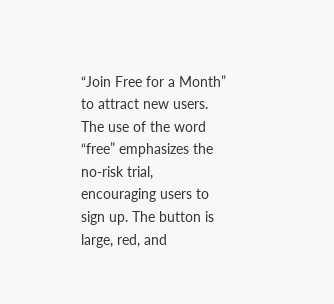“Join Free for a Month” to attract new users. The use of the word “free” emphasizes the no-risk trial, encouraging users to sign up. The button is large, red, and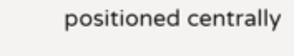positioned centrally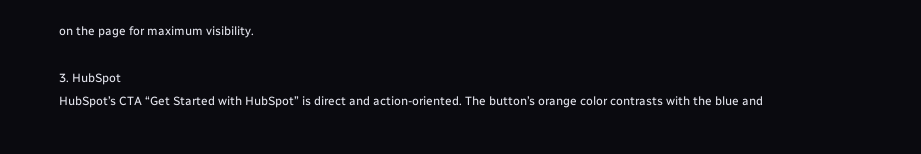on the page for maximum visibility.

3. HubSpot
HubSpot’s CTA “Get Started with HubSpot” is direct and action-oriented. The button’s orange color contrasts with the blue and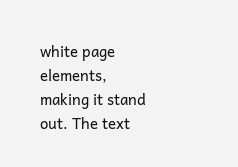white page elements, making it stand out. The text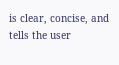is clear, concise, and tells the user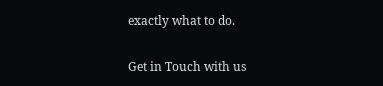exactly what to do.

Get in Touch with us